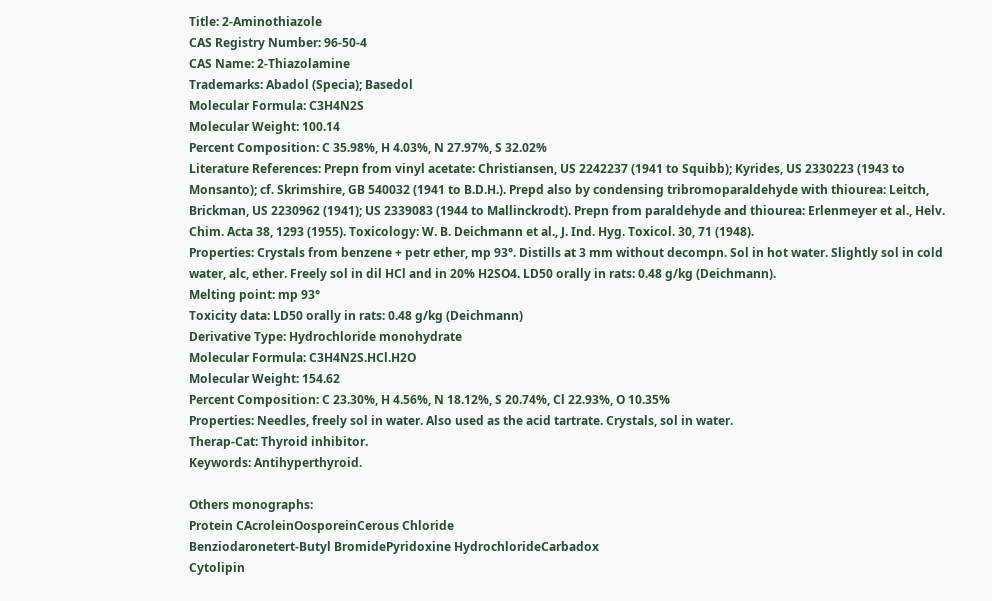Title: 2-Aminothiazole
CAS Registry Number: 96-50-4
CAS Name: 2-Thiazolamine
Trademarks: Abadol (Specia); Basedol
Molecular Formula: C3H4N2S
Molecular Weight: 100.14
Percent Composition: C 35.98%, H 4.03%, N 27.97%, S 32.02%
Literature References: Prepn from vinyl acetate: Christiansen, US 2242237 (1941 to Squibb); Kyrides, US 2330223 (1943 to Monsanto); cf. Skrimshire, GB 540032 (1941 to B.D.H.). Prepd also by condensing tribromoparaldehyde with thiourea: Leitch, Brickman, US 2230962 (1941); US 2339083 (1944 to Mallinckrodt). Prepn from paraldehyde and thiourea: Erlenmeyer et al., Helv. Chim. Acta 38, 1293 (1955). Toxicology: W. B. Deichmann et al., J. Ind. Hyg. Toxicol. 30, 71 (1948).
Properties: Crystals from benzene + petr ether, mp 93°. Distills at 3 mm without decompn. Sol in hot water. Slightly sol in cold water, alc, ether. Freely sol in dil HCl and in 20% H2SO4. LD50 orally in rats: 0.48 g/kg (Deichmann).
Melting point: mp 93°
Toxicity data: LD50 orally in rats: 0.48 g/kg (Deichmann)
Derivative Type: Hydrochloride monohydrate
Molecular Formula: C3H4N2S.HCl.H2O
Molecular Weight: 154.62
Percent Composition: C 23.30%, H 4.56%, N 18.12%, S 20.74%, Cl 22.93%, O 10.35%
Properties: Needles, freely sol in water. Also used as the acid tartrate. Crystals, sol in water.
Therap-Cat: Thyroid inhibitor.
Keywords: Antihyperthyroid.

Others monographs:
Protein CAcroleinOosporeinCerous Chloride
Benziodaronetert-Butyl BromidePyridoxine HydrochlorideCarbadox
Cytolipin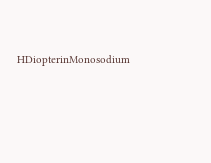HDiopterinMonosodium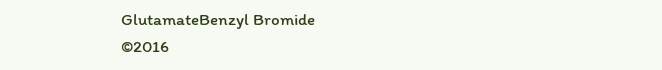GlutamateBenzyl Bromide
©2016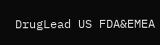DrugLead US FDA&EMEA